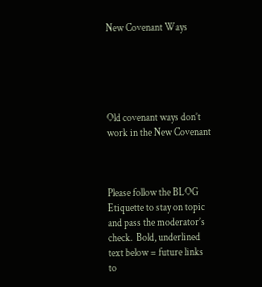New Covenant Ways





Old covenant ways don’t work in the New Covenant



Please follow the BLOG Etiquette to stay on topic and pass the moderator’s check.  Bold, underlined text below = future links to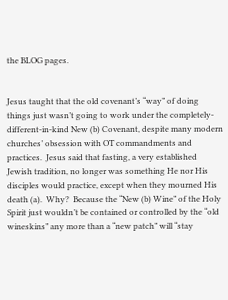the BLOG pages.


Jesus taught that the old covenant’s “way” of doing things just wasn’t going to work under the completely-different-in-kind New (b) Covenant, despite many modern churches’ obsession with OT commandments and practices.  Jesus said that fasting, a very established Jewish tradition, no longer was something He nor His disciples would practice, except when they mourned His death (a).  Why?  Because the “New (b) Wine” of the Holy Spirit just wouldn’t be contained or controlled by the “old wineskins” any more than a “new patch” will “stay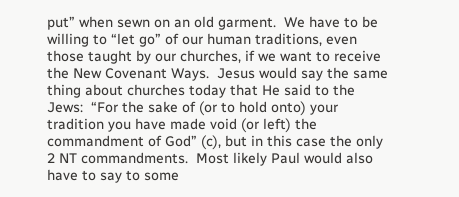put” when sewn on an old garment.  We have to be willing to “let go” of our human traditions, even those taught by our churches, if we want to receive the New Covenant Ways.  Jesus would say the same thing about churches today that He said to the Jews:  “For the sake of (or to hold onto) your tradition you have made void (or left) the commandment of God” (c), but in this case the only 2 NT commandments.  Most likely Paul would also have to say to some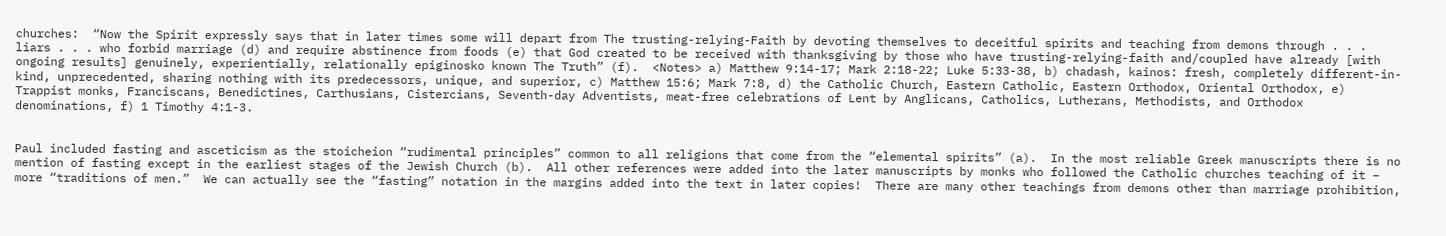churches:  “Now the Spirit expressly says that in later times some will depart from The trusting-relying-Faith by devoting themselves to deceitful spirits and teaching from demons through . . . liars . . . who forbid marriage (d) and require abstinence from foods (e) that God created to be received with thanksgiving by those who have trusting-relying-faith and/coupled have already [with ongoing results] genuinely, experientially, relationally epiginosko known The Truth” (f).  <Notes> a) Matthew 9:14-17; Mark 2:18-22; Luke 5:33-38, b) chadash, kainos: fresh, completely different-in-kind, unprecedented, sharing nothing with its predecessors, unique, and superior, c) Matthew 15:6; Mark 7:8, d) the Catholic Church, Eastern Catholic, Eastern Orthodox, Oriental Orthodox, e) Trappist monks, Franciscans, Benedictines, Carthusians, Cistercians, Seventh-day Adventists, meat-free celebrations of Lent by Anglicans, Catholics, Lutherans, Methodists, and Orthodox denominations, f) 1 Timothy 4:1-3.


Paul included fasting and asceticism as the stoicheion “rudimental principles” common to all religions that come from the “elemental spirits” (a).  In the most reliable Greek manuscripts there is no mention of fasting except in the earliest stages of the Jewish Church (b).  All other references were added into the later manuscripts by monks who followed the Catholic churches teaching of it – more “traditions of men.”  We can actually see the “fasting” notation in the margins added into the text in later copies!  There are many other teachings from demons other than marriage prohibition,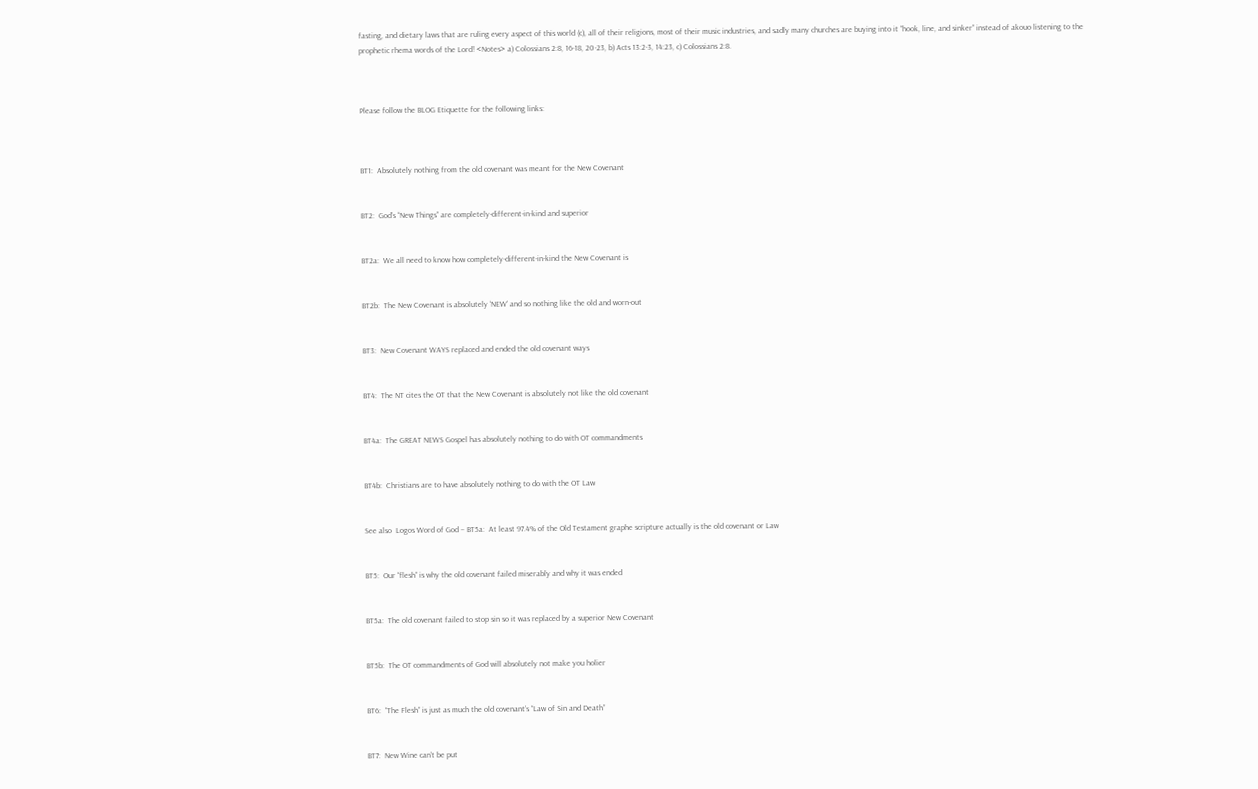fasting, and dietary laws that are ruling every aspect of this world (c), all of their religions, most of their music industries, and sadly many churches are buying into it “hook, line, and sinker” instead of akouo listening to the prophetic rhema words of the Lord! <Notes> a) Colossians 2:8, 16-18, 20-23, b) Acts 13:2-3, 14:23, c) Colossians 2:8.



Please follow the BLOG Etiquette for the following links:



BT1:  Absolutely nothing from the old covenant was meant for the New Covenant


BT2:  God’s “New Things” are completely-different-in-kind and superior


BT2a:  We all need to know how completely-different-in-kind the New Covenant is


BT2b:  The New Covenant is absolutely ‘NEW’ and so nothing like the old and worn-out


BT3:  New Covenant WAYS replaced and ended the old covenant ways


BT4:  The NT cites the OT that the New Covenant is absolutely not like the old covenant


BT4a:  The GREAT NEWS Gospel has absolutely nothing to do with OT commandments


BT4b:  Christians are to have absolutely nothing to do with the OT Law


See also  Logos Word of God – BT5a:  At least 97.4% of the Old Testament graphe scripture actually is the old covenant or Law


BT5:  Our “flesh” is why the old covenant failed miserably and why it was ended


BT5a:  The old covenant failed to stop sin so it was replaced by a superior New Covenant


BT5b:  The OT commandments of God will absolutely not make you holier


BT6:  “The Flesh” is just as much the old covenant’s “Law of Sin and Death”


BT7:  New Wine can’t be put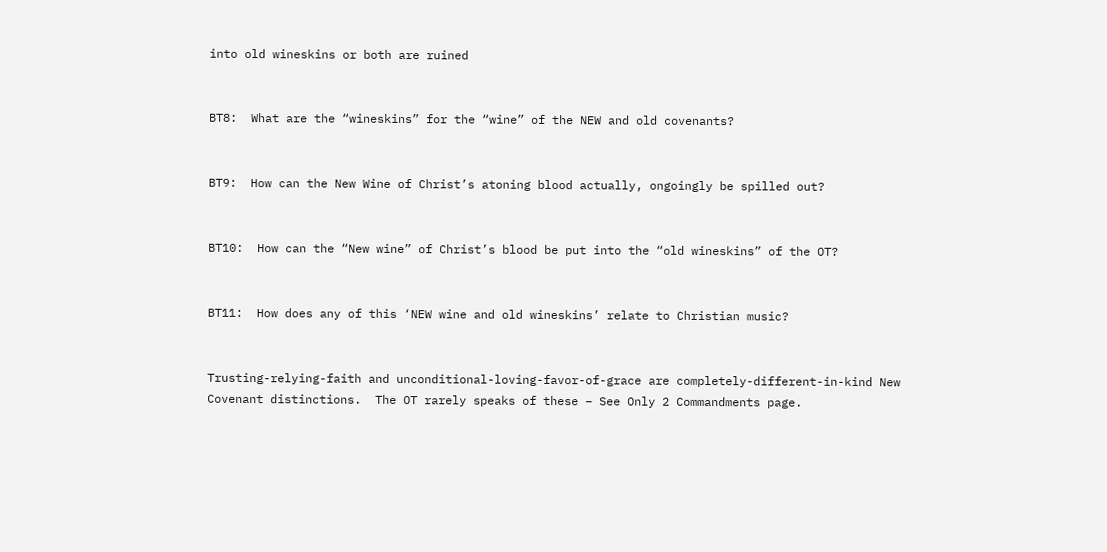into old wineskins or both are ruined


BT8:  What are the “wineskins” for the “wine” of the NEW and old covenants?


BT9:  How can the New Wine of Christ’s atoning blood actually, ongoingly be spilled out?


BT10:  How can the “New wine” of Christ’s blood be put into the “old wineskins” of the OT?


BT11:  How does any of this ‘NEW wine and old wineskins’ relate to Christian music?


Trusting-relying-faith and unconditional-loving-favor-of-grace are completely-different-in-kind New Covenant distinctions.  The OT rarely speaks of these – See Only 2 Commandments page.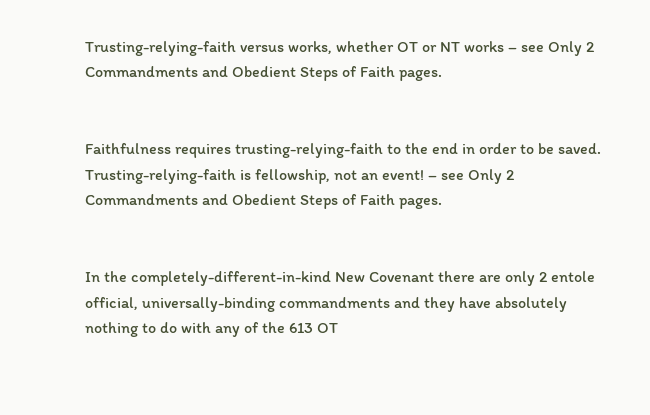Trusting-relying-faith versus works, whether OT or NT works – see Only 2 Commandments and Obedient Steps of Faith pages.


Faithfulness requires trusting-relying-faith to the end in order to be saved.  Trusting-relying-faith is fellowship, not an event! – see Only 2 Commandments and Obedient Steps of Faith pages.


In the completely-different-in-kind New Covenant there are only 2 entole official, universally-binding commandments and they have absolutely nothing to do with any of the 613 OT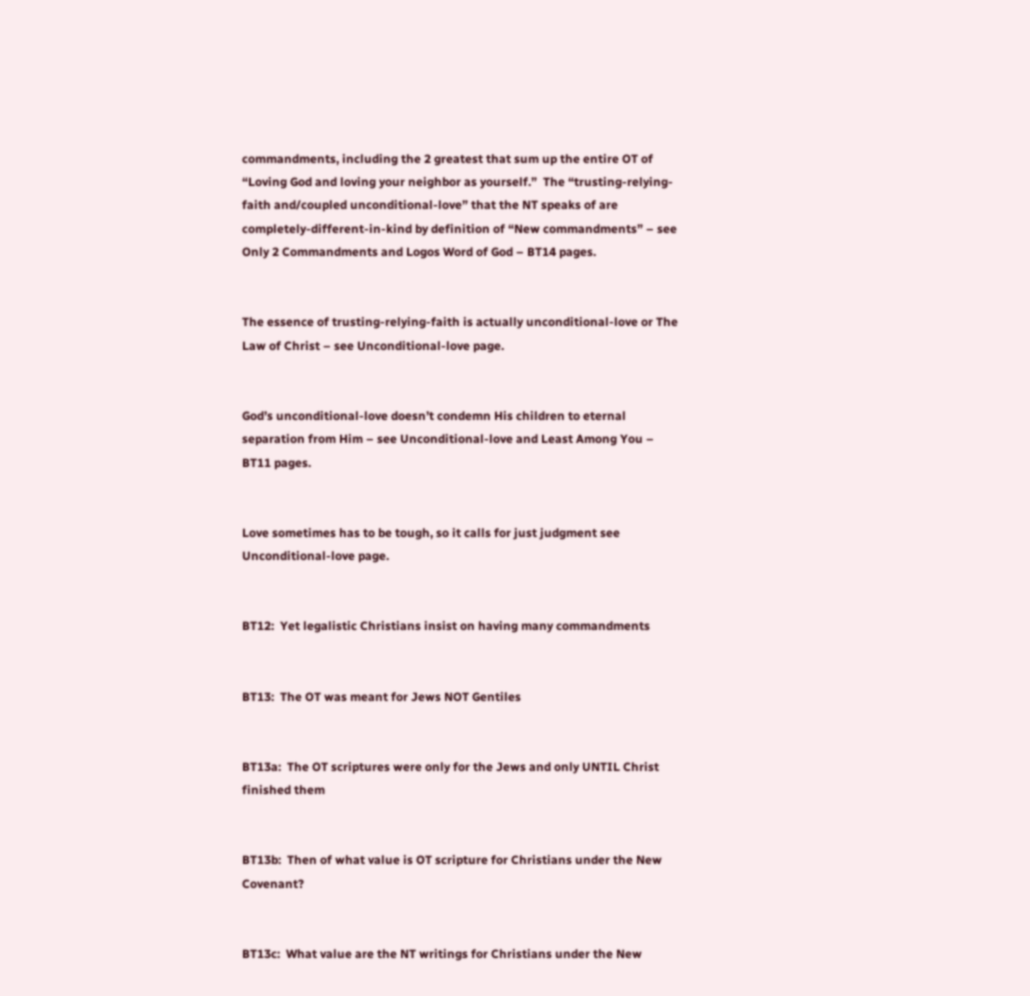commandments, including the 2 greatest that sum up the entire OT of “Loving God and loving your neighbor as yourself.”  The “trusting-relying-faith and/coupled unconditional-love” that the NT speaks of are completely-different-in-kind by definition of “New commandments” – see Only 2 Commandments and Logos Word of God – BT14 pages.


The essence of trusting-relying-faith is actually unconditional-love or The Law of Christ – see Unconditional-love page.


God’s unconditional-love doesn’t condemn His children to eternal separation from Him – see Unconditional-love and Least Among You – BT11 pages.


Love sometimes has to be tough, so it calls for just judgment see Unconditional-love page.


BT12:  Yet legalistic Christians insist on having many commandments


BT13:  The OT was meant for Jews NOT Gentiles


BT13a:  The OT scriptures were only for the Jews and only UNTIL Christ finished them


BT13b:  Then of what value is OT scripture for Christians under the New Covenant?


BT13c:  What value are the NT writings for Christians under the New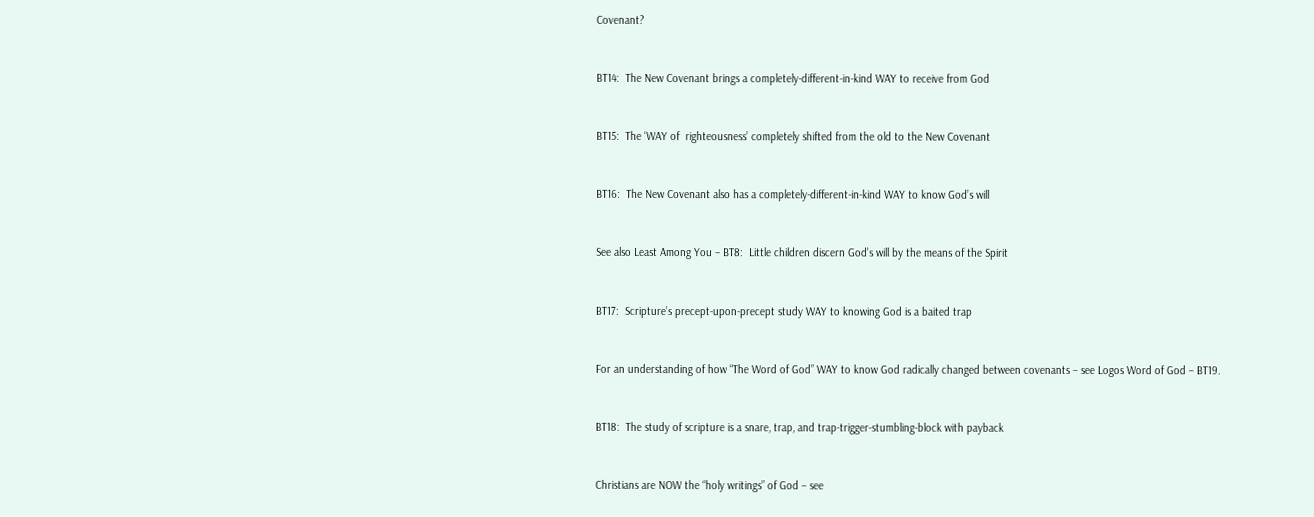Covenant?


BT14:  The New Covenant brings a completely-different-in-kind WAY to receive from God


BT15:  The ‘WAY of  righteousness’ completely shifted from the old to the New Covenant


BT16:  The New Covenant also has a completely-different-in-kind WAY to know God’s will


See also Least Among You – BT8:  Little children discern God’s will by the means of the Spirit


BT17:  Scripture’s precept-upon-precept study WAY to knowing God is a baited trap


For an understanding of how “The Word of God” WAY to know God radically changed between covenants – see Logos Word of God – BT19.


BT18:  The study of scripture is a snare, trap, and trap-trigger-stumbling-block with payback


Christians are NOW the “holy writings” of God – see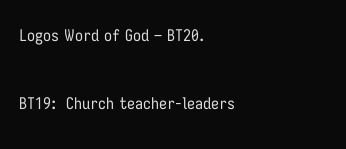Logos Word of God – BT20.


BT19:  Church teacher-leaders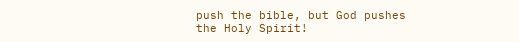push the bible, but God pushes the Holy Spirit!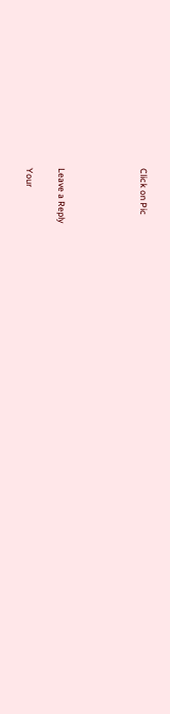Click on Pic




Leave a Reply

Your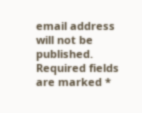email address will not be published. Required fields are marked *